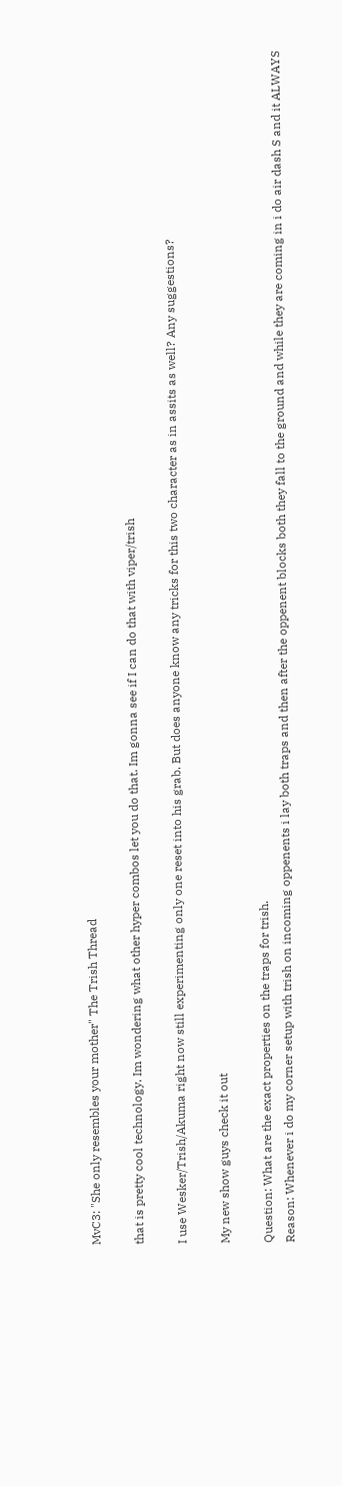MvC3: "She only resembles your mother" The Trish Thread

that is pretty cool technology. Im wondering what other hyper combos let you do that. Im gonna see if I can do that with viper/trish

I use Wesker/Trish/Akuma right now still experimenting only one reset into his grab. But does anyone know any tricks for this two character as in assits as well? Any suggestions?

My new show guys check it out

Question: What are the exact properties on the traps for trish.
Reason: Whenever i do my corner setup with trish on incoming oppenents i lay both traps and then after the oppenent blocks both they fall to the ground and while they are coming in i do air dash S and it ALWAYS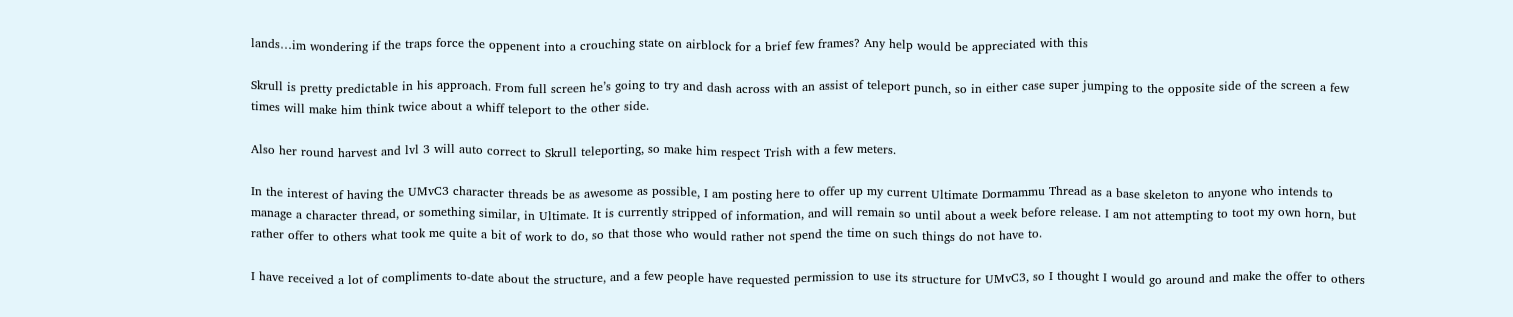lands…im wondering if the traps force the oppenent into a crouching state on airblock for a brief few frames? Any help would be appreciated with this

Skrull is pretty predictable in his approach. From full screen he’s going to try and dash across with an assist of teleport punch, so in either case super jumping to the opposite side of the screen a few times will make him think twice about a whiff teleport to the other side.

Also her round harvest and lvl 3 will auto correct to Skrull teleporting, so make him respect Trish with a few meters.

In the interest of having the UMvC3 character threads be as awesome as possible, I am posting here to offer up my current Ultimate Dormammu Thread as a base skeleton to anyone who intends to manage a character thread, or something similar, in Ultimate. It is currently stripped of information, and will remain so until about a week before release. I am not attempting to toot my own horn, but rather offer to others what took me quite a bit of work to do, so that those who would rather not spend the time on such things do not have to.

I have received a lot of compliments to-date about the structure, and a few people have requested permission to use its structure for UMvC3, so I thought I would go around and make the offer to others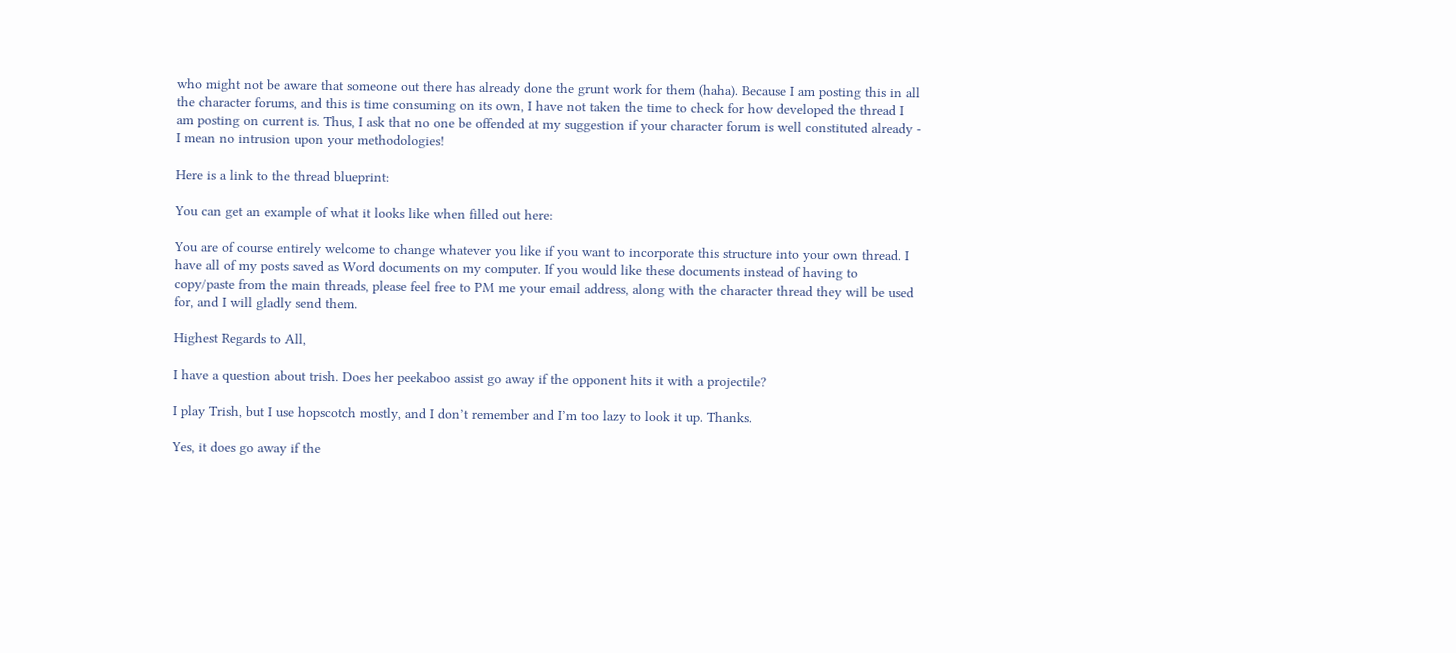who might not be aware that someone out there has already done the grunt work for them (haha). Because I am posting this in all the character forums, and this is time consuming on its own, I have not taken the time to check for how developed the thread I am posting on current is. Thus, I ask that no one be offended at my suggestion if your character forum is well constituted already - I mean no intrusion upon your methodologies!

Here is a link to the thread blueprint:

You can get an example of what it looks like when filled out here:

You are of course entirely welcome to change whatever you like if you want to incorporate this structure into your own thread. I have all of my posts saved as Word documents on my computer. If you would like these documents instead of having to copy/paste from the main threads, please feel free to PM me your email address, along with the character thread they will be used for, and I will gladly send them.

Highest Regards to All,

I have a question about trish. Does her peekaboo assist go away if the opponent hits it with a projectile?

I play Trish, but I use hopscotch mostly, and I don’t remember and I’m too lazy to look it up. Thanks.

Yes, it does go away if the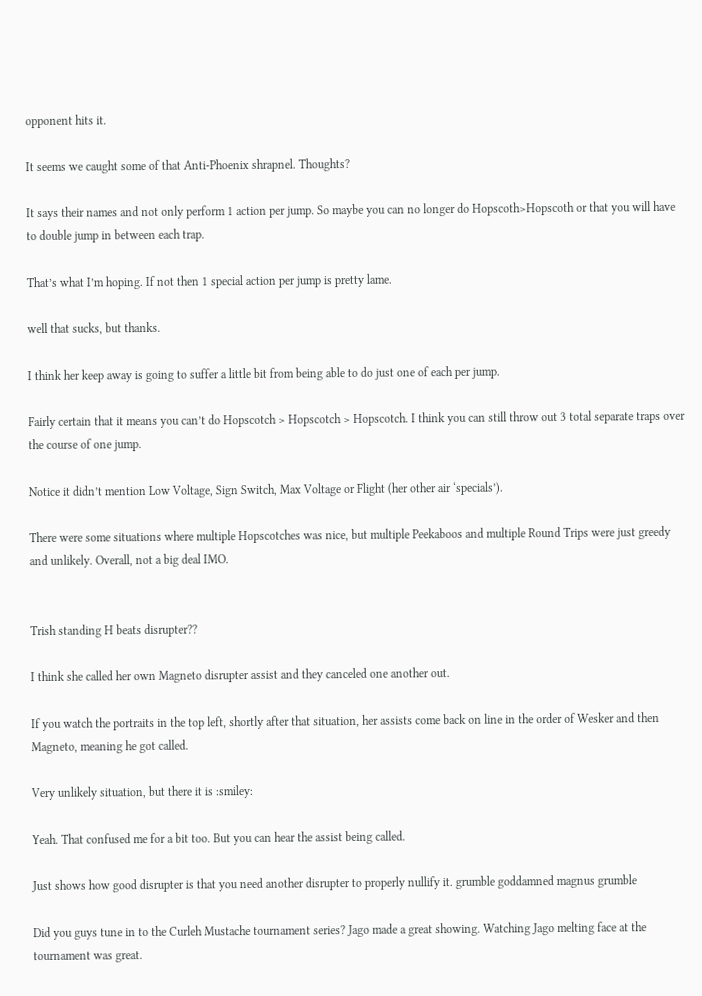opponent hits it.

It seems we caught some of that Anti-Phoenix shrapnel. Thoughts?

It says their names and not only perform 1 action per jump. So maybe you can no longer do Hopscoth>Hopscoth or that you will have to double jump in between each trap.

That’s what I’m hoping. If not then 1 special action per jump is pretty lame.

well that sucks, but thanks.

I think her keep away is going to suffer a little bit from being able to do just one of each per jump.

Fairly certain that it means you can’t do Hopscotch > Hopscotch > Hopscotch. I think you can still throw out 3 total separate traps over the course of one jump.

Notice it didn’t mention Low Voltage, Sign Switch, Max Voltage or Flight (her other air ‘specials’).

There were some situations where multiple Hopscotches was nice, but multiple Peekaboos and multiple Round Trips were just greedy and unlikely. Overall, not a big deal IMO.


Trish standing H beats disrupter??

I think she called her own Magneto disrupter assist and they canceled one another out.

If you watch the portraits in the top left, shortly after that situation, her assists come back on line in the order of Wesker and then Magneto, meaning he got called.

Very unlikely situation, but there it is :smiley:

Yeah. That confused me for a bit too. But you can hear the assist being called.

Just shows how good disrupter is that you need another disrupter to properly nullify it. grumble goddamned magnus grumble

Did you guys tune in to the Curleh Mustache tournament series? Jago made a great showing. Watching Jago melting face at the tournament was great.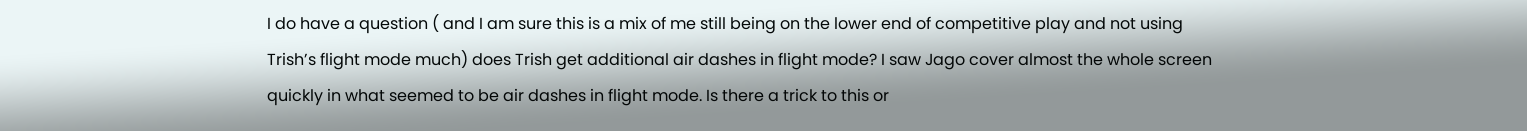I do have a question ( and I am sure this is a mix of me still being on the lower end of competitive play and not using Trish’s flight mode much) does Trish get additional air dashes in flight mode? I saw Jago cover almost the whole screen quickly in what seemed to be air dashes in flight mode. Is there a trick to this or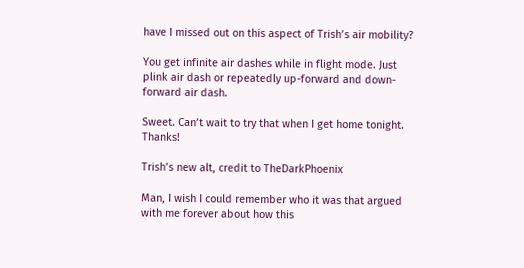have I missed out on this aspect of Trish’s air mobility?

You get infinite air dashes while in flight mode. Just plink air dash or repeatedly up-forward and down-forward air dash.

Sweet. Can’t wait to try that when I get home tonight. Thanks!

Trish’s new alt, credit to TheDarkPhoenix

Man, I wish I could remember who it was that argued with me forever about how this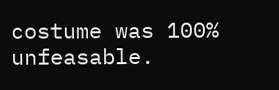costume was 100% unfeasable.